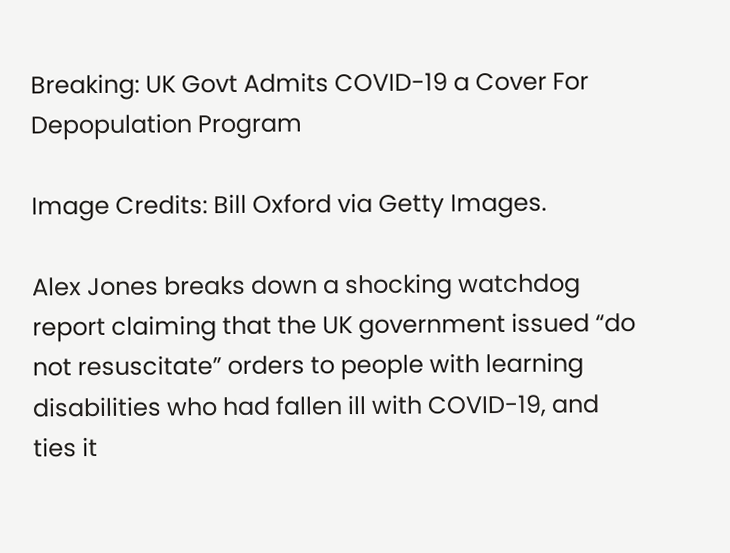Breaking: UK Govt Admits COVID-19 a Cover For Depopulation Program

Image Credits: Bill Oxford via Getty Images.

Alex Jones breaks down a shocking watchdog report claiming that the UK government issued “do not resuscitate” orders to people with learning disabilities who had fallen ill with COVID-19, and ties it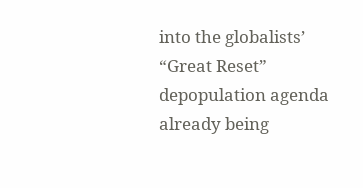into the globalists’ “Great Reset” depopulation agenda already being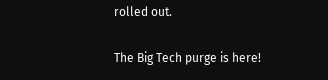rolled out.

The Big Tech purge is here!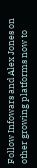Follow Infowars and Alex Jones on other growing platforms now to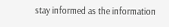stay informed as the information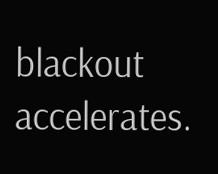blackout accelerates.